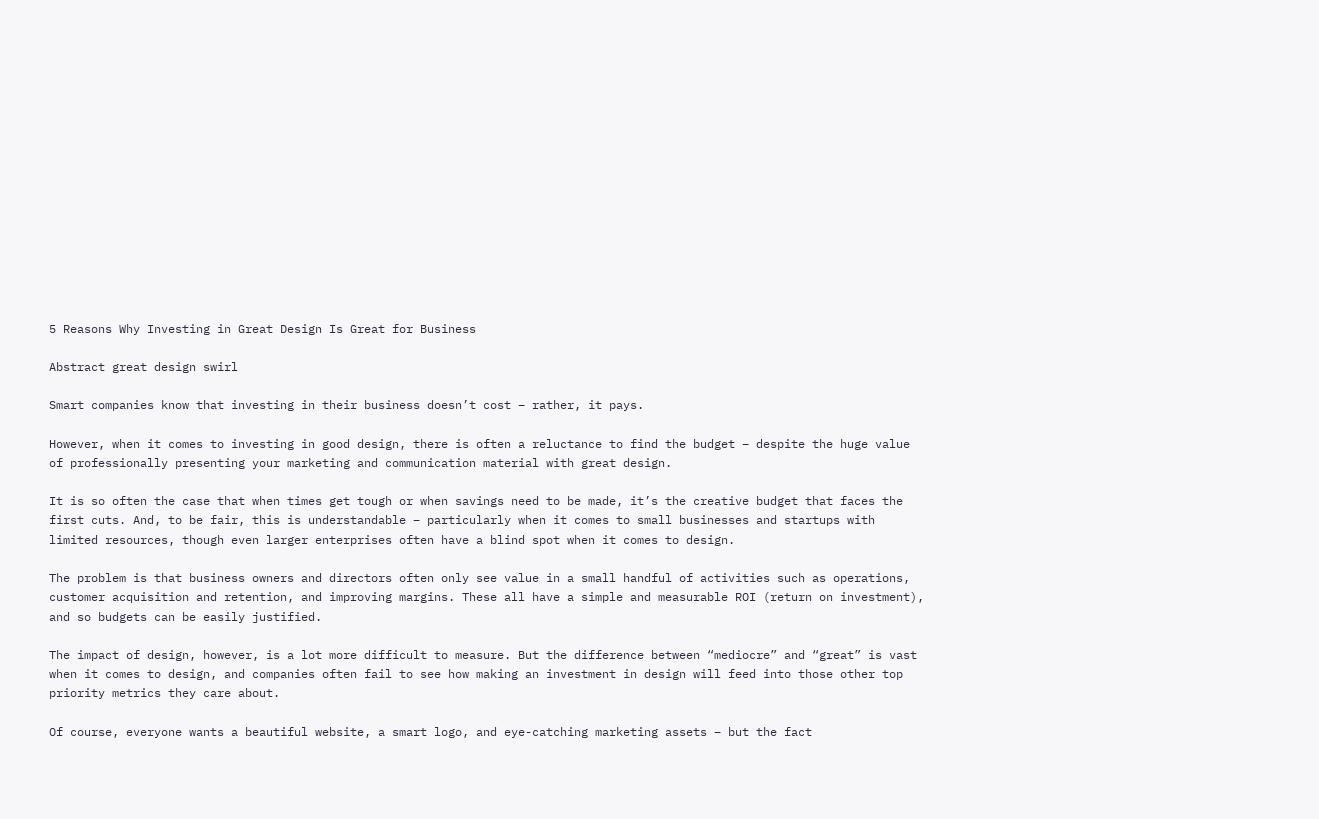5 Reasons Why Investing in Great Design Is Great for Business

Abstract great design swirl

Smart companies know that investing in their business doesn’t cost – rather, it pays.

However, when it comes to investing in good design, there is often a reluctance to find the budget – despite the huge value of professionally presenting your marketing and communication material with great design.

It is so often the case that when times get tough or when savings need to be made, it’s the creative budget that faces the first cuts. And, to be fair, this is understandable – particularly when it comes to small businesses and startups with limited resources, though even larger enterprises often have a blind spot when it comes to design.

The problem is that business owners and directors often only see value in a small handful of activities such as operations, customer acquisition and retention, and improving margins. These all have a simple and measurable ROI (return on investment), and so budgets can be easily justified.

The impact of design, however, is a lot more difficult to measure. But the difference between “mediocre” and “great” is vast when it comes to design, and companies often fail to see how making an investment in design will feed into those other top priority metrics they care about.

Of course, everyone wants a beautiful website, a smart logo, and eye-catching marketing assets – but the fact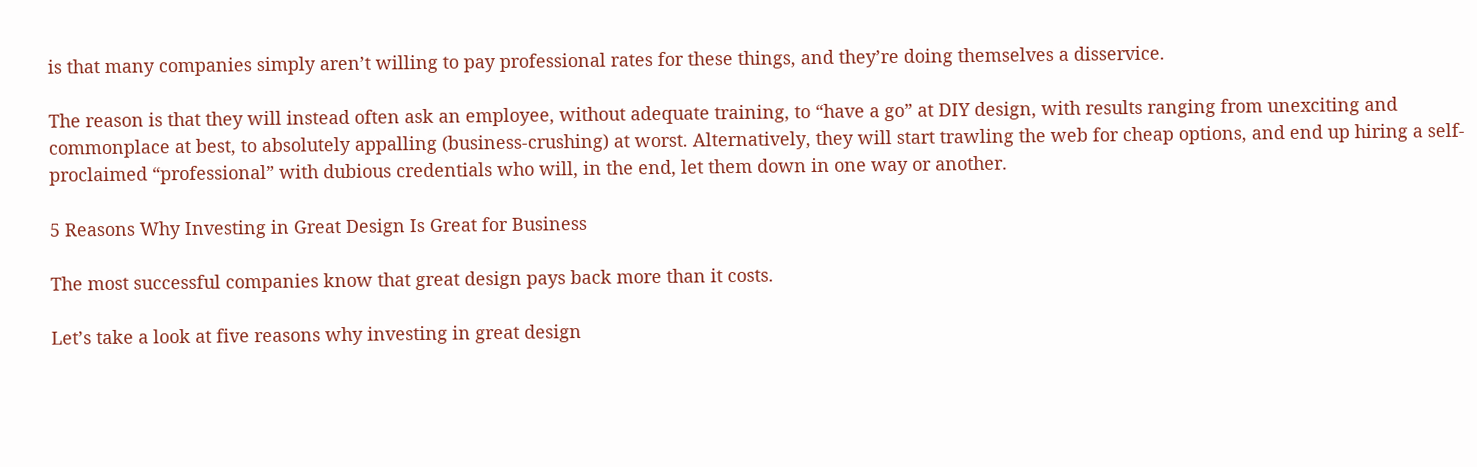is that many companies simply aren’t willing to pay professional rates for these things, and they’re doing themselves a disservice.

The reason is that they will instead often ask an employee, without adequate training, to “have a go” at DIY design, with results ranging from unexciting and commonplace at best, to absolutely appalling (business-crushing) at worst. Alternatively, they will start trawling the web for cheap options, and end up hiring a self-proclaimed “professional” with dubious credentials who will, in the end, let them down in one way or another.

5 Reasons Why Investing in Great Design Is Great for Business

The most successful companies know that great design pays back more than it costs.

Let’s take a look at five reasons why investing in great design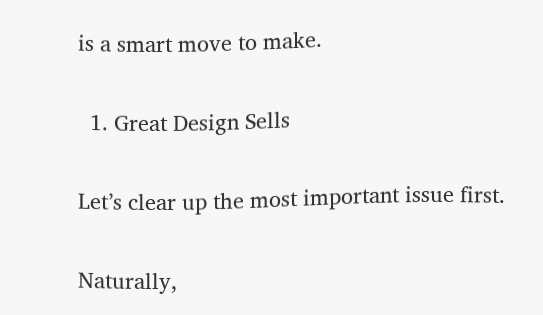is a smart move to make.

  1. Great Design Sells

Let’s clear up the most important issue first.

Naturally,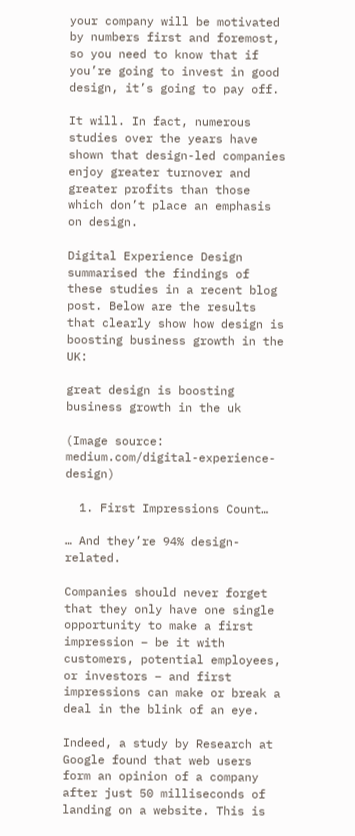your company will be motivated by numbers first and foremost, so you need to know that if you’re going to invest in good design, it’s going to pay off.

It will. In fact, numerous studies over the years have shown that design-led companies enjoy greater turnover and greater profits than those which don’t place an emphasis on design.

Digital Experience Design summarised the findings of these studies in a recent blog post. Below are the results that clearly show how design is boosting business growth in the UK:

great design is boosting business growth in the uk

(Image source: medium.com/digital-experience-design)

  1. First Impressions Count…

… And they’re 94% design-related.

Companies should never forget that they only have one single opportunity to make a first impression – be it with customers, potential employees, or investors – and first impressions can make or break a deal in the blink of an eye.

Indeed, a study by Research at Google found that web users form an opinion of a company after just 50 milliseconds of landing on a website. This is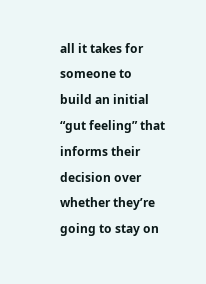all it takes for someone to build an initial “gut feeling” that informs their decision over whether they’re going to stay on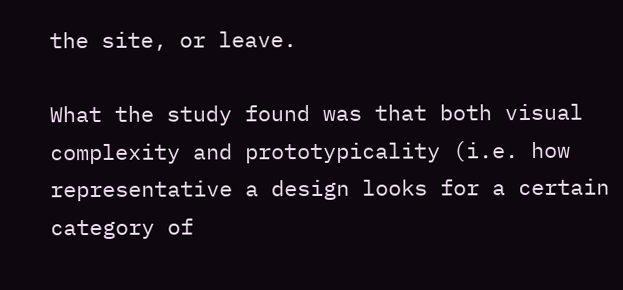the site, or leave.

What the study found was that both visual complexity and prototypicality (i.e. how representative a design looks for a certain category of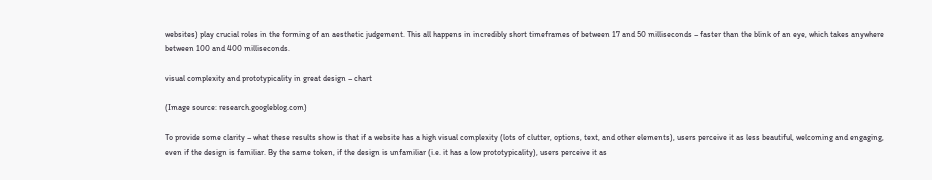websites) play crucial roles in the forming of an aesthetic judgement. This all happens in incredibly short timeframes of between 17 and 50 milliseconds – faster than the blink of an eye, which takes anywhere between 100 and 400 milliseconds.

visual complexity and prototypicality in great design – chart

(Image source: research.googleblog.com)

To provide some clarity – what these results show is that if a website has a high visual complexity (lots of clutter, options, text, and other elements), users perceive it as less beautiful, welcoming and engaging, even if the design is familiar. By the same token, if the design is unfamiliar (i.e. it has a low prototypicality), users perceive it as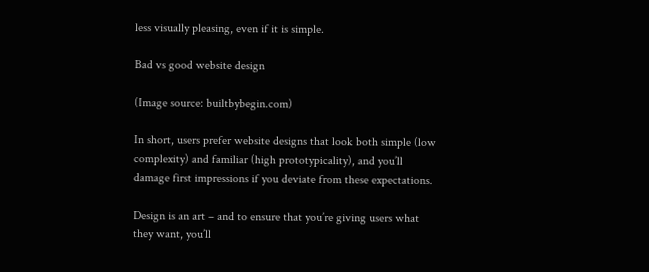less visually pleasing, even if it is simple.

Bad vs good website design

(Image source: builtbybegin.com)

In short, users prefer website designs that look both simple (low complexity) and familiar (high prototypicality), and you’ll damage first impressions if you deviate from these expectations.

Design is an art – and to ensure that you’re giving users what they want, you’ll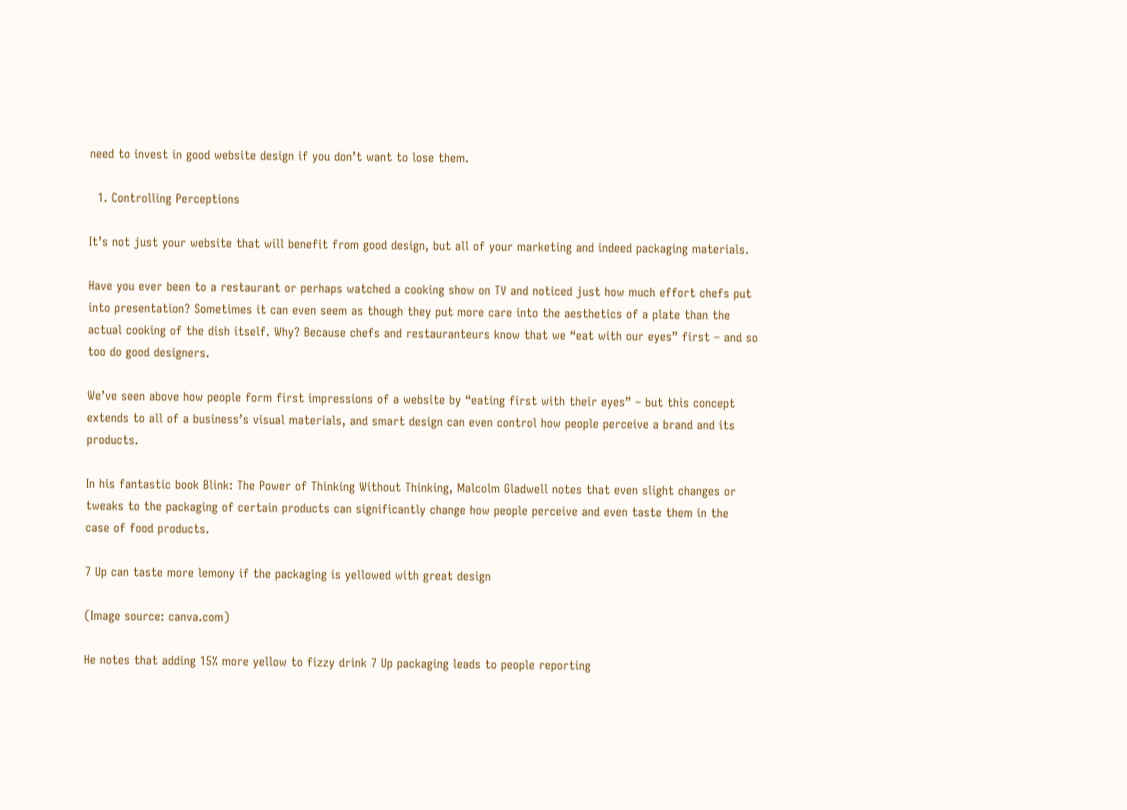need to invest in good website design if you don’t want to lose them.

  1. Controlling Perceptions

It’s not just your website that will benefit from good design, but all of your marketing and indeed packaging materials.

Have you ever been to a restaurant or perhaps watched a cooking show on TV and noticed just how much effort chefs put into presentation? Sometimes it can even seem as though they put more care into the aesthetics of a plate than the actual cooking of the dish itself. Why? Because chefs and restauranteurs know that we “eat with our eyes” first – and so too do good designers.

We’ve seen above how people form first impressions of a website by “eating first with their eyes” – but this concept extends to all of a business’s visual materials, and smart design can even control how people perceive a brand and its products.

In his fantastic book Blink: The Power of Thinking Without Thinking, Malcolm Gladwell notes that even slight changes or tweaks to the packaging of certain products can significantly change how people perceive and even taste them in the case of food products.

7 Up can taste more lemony if the packaging is yellowed with great design

(Image source: canva.com)

He notes that adding 15% more yellow to fizzy drink 7 Up packaging leads to people reporting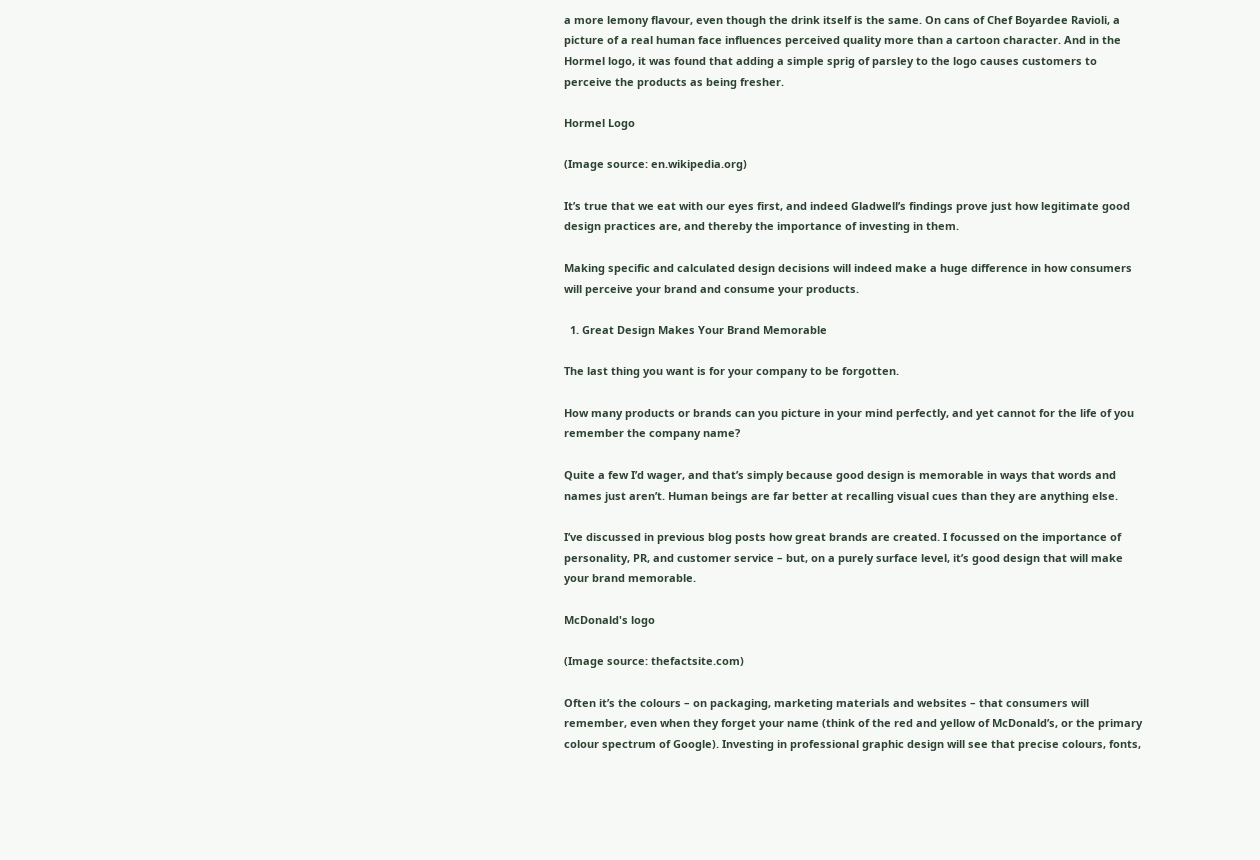a more lemony flavour, even though the drink itself is the same. On cans of Chef Boyardee Ravioli, a picture of a real human face influences perceived quality more than a cartoon character. And in the Hormel logo, it was found that adding a simple sprig of parsley to the logo causes customers to perceive the products as being fresher.

Hormel Logo

(Image source: en.wikipedia.org)

It’s true that we eat with our eyes first, and indeed Gladwell’s findings prove just how legitimate good design practices are, and thereby the importance of investing in them.

Making specific and calculated design decisions will indeed make a huge difference in how consumers will perceive your brand and consume your products.

  1. Great Design Makes Your Brand Memorable

The last thing you want is for your company to be forgotten.

How many products or brands can you picture in your mind perfectly, and yet cannot for the life of you remember the company name?

Quite a few I’d wager, and that’s simply because good design is memorable in ways that words and names just aren’t. Human beings are far better at recalling visual cues than they are anything else.

I’ve discussed in previous blog posts how great brands are created. I focussed on the importance of personality, PR, and customer service – but, on a purely surface level, it’s good design that will make your brand memorable.

McDonald's logo

(Image source: thefactsite.com)

Often it’s the colours – on packaging, marketing materials and websites – that consumers will remember, even when they forget your name (think of the red and yellow of McDonald’s, or the primary colour spectrum of Google). Investing in professional graphic design will see that precise colours, fonts,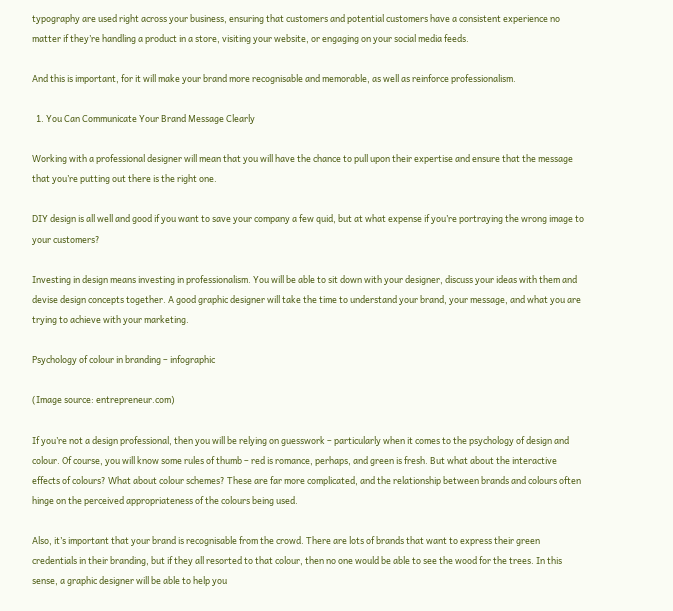typography are used right across your business, ensuring that customers and potential customers have a consistent experience no matter if they’re handling a product in a store, visiting your website, or engaging on your social media feeds.

And this is important, for it will make your brand more recognisable and memorable, as well as reinforce professionalism.

  1. You Can Communicate Your Brand Message Clearly

Working with a professional designer will mean that you will have the chance to pull upon their expertise and ensure that the message that you’re putting out there is the right one.

DIY design is all well and good if you want to save your company a few quid, but at what expense if you’re portraying the wrong image to your customers?

Investing in design means investing in professionalism. You will be able to sit down with your designer, discuss your ideas with them and devise design concepts together. A good graphic designer will take the time to understand your brand, your message, and what you are trying to achieve with your marketing.

Psychology of colour in branding – infographic

(Image source: entrepreneur.com)

If you’re not a design professional, then you will be relying on guesswork – particularly when it comes to the psychology of design and colour. Of course, you will know some rules of thumb – red is romance, perhaps, and green is fresh. But what about the interactive effects of colours? What about colour schemes? These are far more complicated, and the relationship between brands and colours often hinge on the perceived appropriateness of the colours being used.

Also, it’s important that your brand is recognisable from the crowd. There are lots of brands that want to express their green credentials in their branding, but if they all resorted to that colour, then no one would be able to see the wood for the trees. In this sense, a graphic designer will be able to help you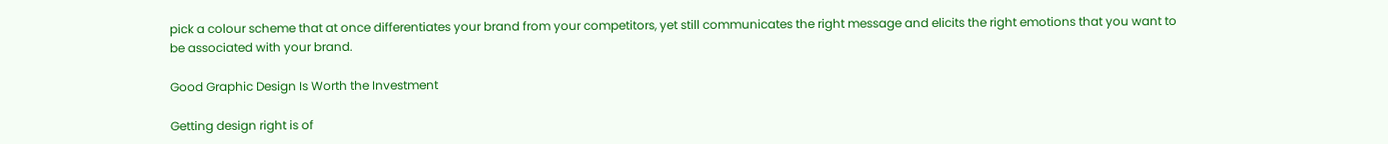pick a colour scheme that at once differentiates your brand from your competitors, yet still communicates the right message and elicits the right emotions that you want to be associated with your brand.

Good Graphic Design Is Worth the Investment

Getting design right is of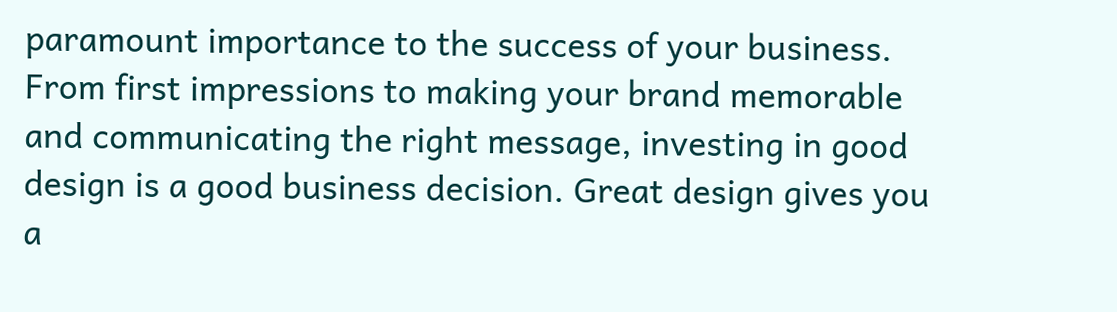paramount importance to the success of your business. From first impressions to making your brand memorable and communicating the right message, investing in good design is a good business decision. Great design gives you a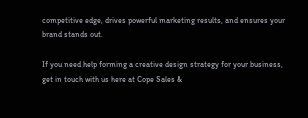competitive edge, drives powerful marketing results, and ensures your brand stands out.

If you need help forming a creative design strategy for your business, get in touch with us here at Cope Sales &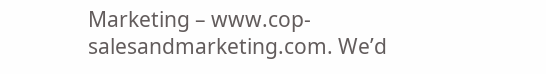Marketing – www.cop-salesandmarketing.com. We’d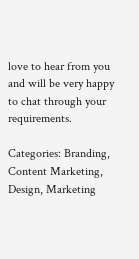love to hear from you and will be very happy to chat through your requirements.

Categories: Branding, Content Marketing, Design, Marketing